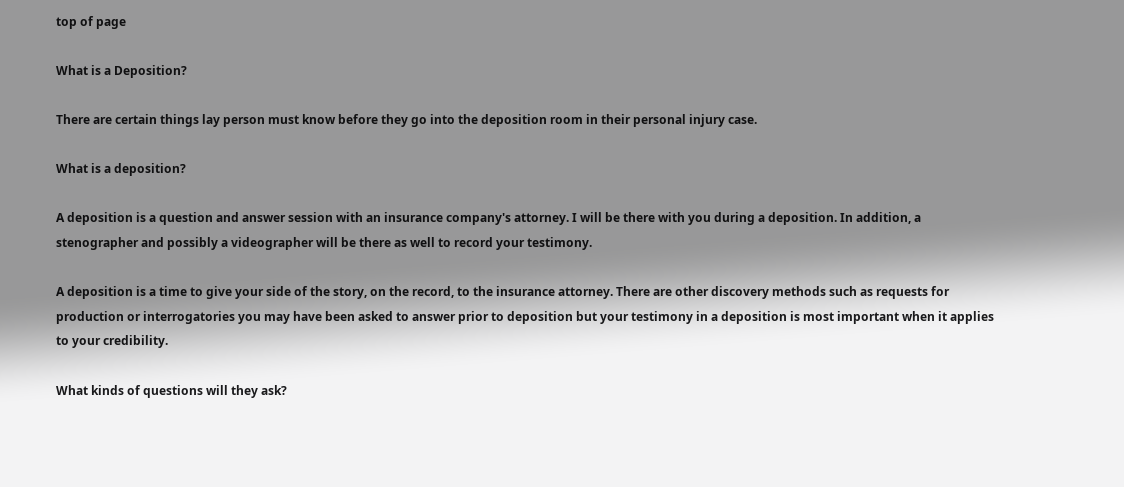top of page

What is a Deposition?

There are certain things lay person must know before they go into the deposition room in their personal injury case.

What is a deposition?

A deposition is a question and answer session with an insurance company's attorney. I will be there with you during a deposition. In addition, a stenographer and possibly a videographer will be there as well to record your testimony.

A deposition is a time to give your side of the story, on the record, to the insurance attorney. There are other discovery methods such as requests for production or interrogatories you may have been asked to answer prior to deposition but your testimony in a deposition is most important when it applies to your credibility.

What kinds of questions will they ask?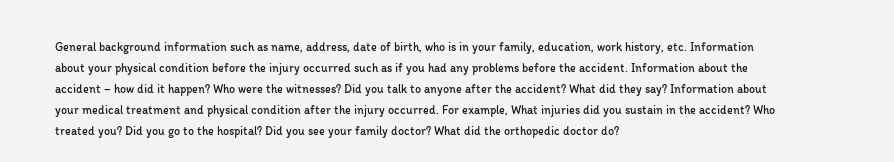General background information such as name, address, date of birth, who is in your family, education, work history, etc. Information about your physical condition before the injury occurred such as if you had any problems before the accident. Information about the accident – how did it happen? Who were the witnesses? Did you talk to anyone after the accident? What did they say? Information about your medical treatment and physical condition after the injury occurred. For example, What injuries did you sustain in the accident? Who treated you? Did you go to the hospital? Did you see your family doctor? What did the orthopedic doctor do?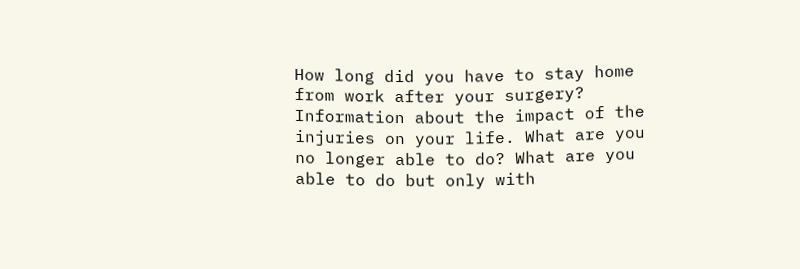How long did you have to stay home from work after your surgery? Information about the impact of the injuries on your life. What are you no longer able to do? What are you able to do but only with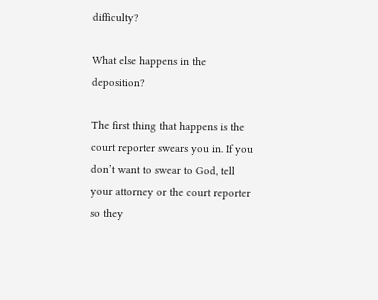difficulty?

What else happens in the deposition?

The first thing that happens is the court reporter swears you in. If you don’t want to swear to God, tell your attorney or the court reporter so they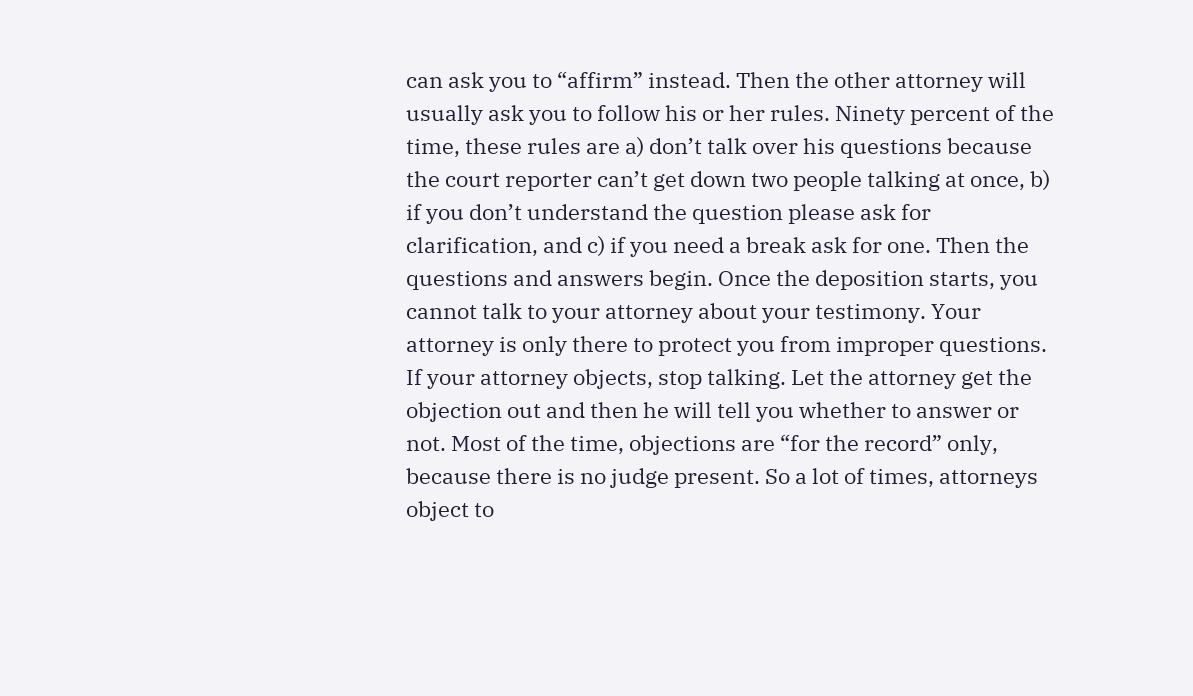can ask you to “affirm” instead. Then the other attorney will usually ask you to follow his or her rules. Ninety percent of the time, these rules are a) don’t talk over his questions because the court reporter can’t get down two people talking at once, b) if you don’t understand the question please ask for clarification, and c) if you need a break ask for one. Then the questions and answers begin. Once the deposition starts, you cannot talk to your attorney about your testimony. Your attorney is only there to protect you from improper questions. If your attorney objects, stop talking. Let the attorney get the objection out and then he will tell you whether to answer or not. Most of the time, objections are “for the record” only, because there is no judge present. So a lot of times, attorneys object to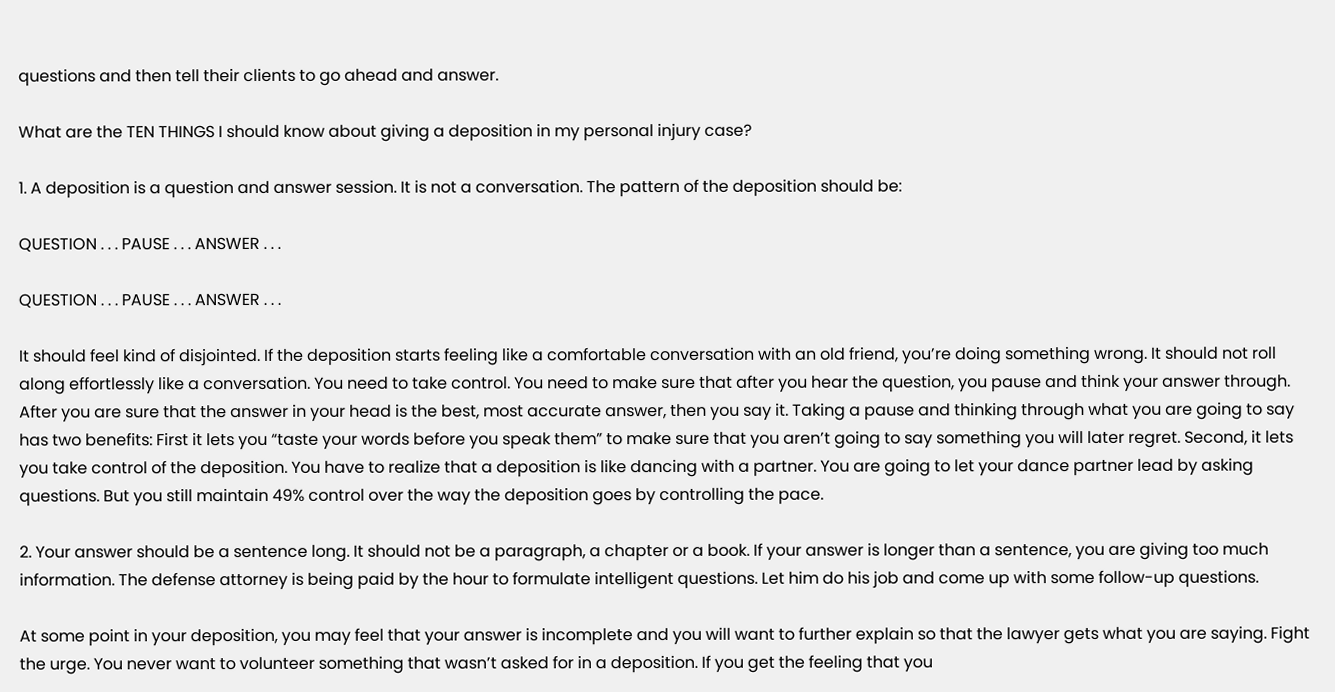questions and then tell their clients to go ahead and answer.

What are the TEN THINGS I should know about giving a deposition in my personal injury case?

1. A deposition is a question and answer session. It is not a conversation. The pattern of the deposition should be:

QUESTION . . . PAUSE . . . ANSWER . . .

QUESTION . . . PAUSE . . . ANSWER . . .

It should feel kind of disjointed. If the deposition starts feeling like a comfortable conversation with an old friend, you’re doing something wrong. It should not roll along effortlessly like a conversation. You need to take control. You need to make sure that after you hear the question, you pause and think your answer through. After you are sure that the answer in your head is the best, most accurate answer, then you say it. Taking a pause and thinking through what you are going to say has two benefits: First it lets you “taste your words before you speak them” to make sure that you aren’t going to say something you will later regret. Second, it lets you take control of the deposition. You have to realize that a deposition is like dancing with a partner. You are going to let your dance partner lead by asking questions. But you still maintain 49% control over the way the deposition goes by controlling the pace.

2. Your answer should be a sentence long. It should not be a paragraph, a chapter or a book. If your answer is longer than a sentence, you are giving too much information. The defense attorney is being paid by the hour to formulate intelligent questions. Let him do his job and come up with some follow-up questions.

At some point in your deposition, you may feel that your answer is incomplete and you will want to further explain so that the lawyer gets what you are saying. Fight the urge. You never want to volunteer something that wasn’t asked for in a deposition. If you get the feeling that you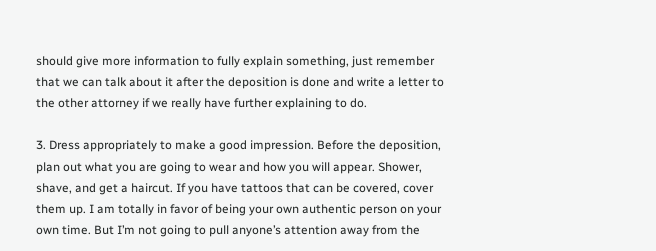should give more information to fully explain something, just remember that we can talk about it after the deposition is done and write a letter to the other attorney if we really have further explaining to do.

3. Dress appropriately to make a good impression. Before the deposition, plan out what you are going to wear and how you will appear. Shower, shave, and get a haircut. If you have tattoos that can be covered, cover them up. I am totally in favor of being your own authentic person on your own time. But I’m not going to pull anyone’s attention away from the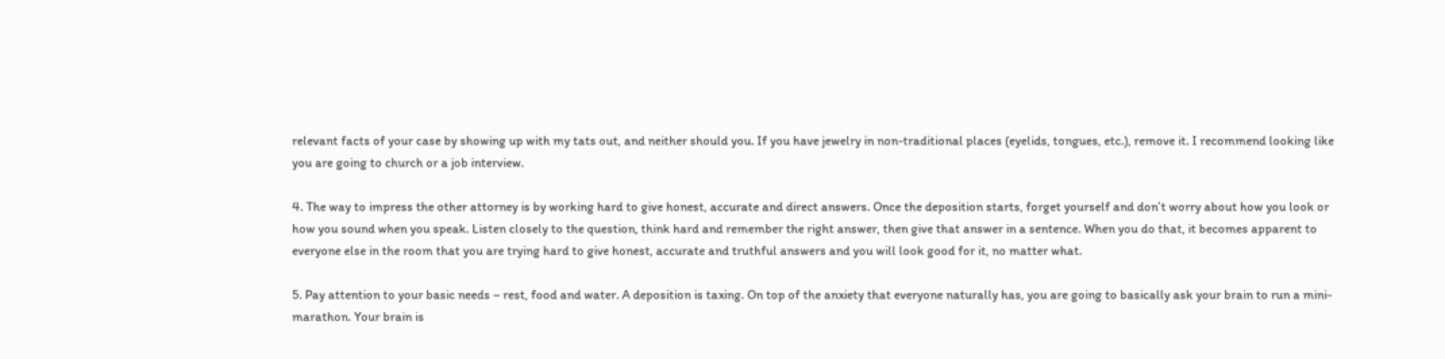relevant facts of your case by showing up with my tats out, and neither should you. If you have jewelry in non-traditional places (eyelids, tongues, etc.), remove it. I recommend looking like you are going to church or a job interview.

4. The way to impress the other attorney is by working hard to give honest, accurate and direct answers. Once the deposition starts, forget yourself and don’t worry about how you look or how you sound when you speak. Listen closely to the question, think hard and remember the right answer, then give that answer in a sentence. When you do that, it becomes apparent to everyone else in the room that you are trying hard to give honest, accurate and truthful answers and you will look good for it, no matter what.

5. Pay attention to your basic needs – rest, food and water. A deposition is taxing. On top of the anxiety that everyone naturally has, you are going to basically ask your brain to run a mini-marathon. Your brain is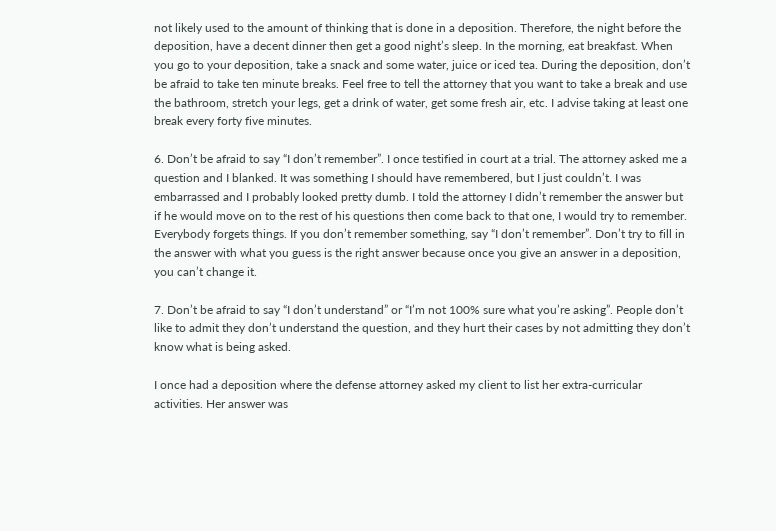not likely used to the amount of thinking that is done in a deposition. Therefore, the night before the deposition, have a decent dinner then get a good night’s sleep. In the morning, eat breakfast. When you go to your deposition, take a snack and some water, juice or iced tea. During the deposition, don’t be afraid to take ten minute breaks. Feel free to tell the attorney that you want to take a break and use the bathroom, stretch your legs, get a drink of water, get some fresh air, etc. I advise taking at least one break every forty five minutes.

6. Don’t be afraid to say “I don’t remember”. I once testified in court at a trial. The attorney asked me a question and I blanked. It was something I should have remembered, but I just couldn’t. I was embarrassed and I probably looked pretty dumb. I told the attorney I didn’t remember the answer but if he would move on to the rest of his questions then come back to that one, I would try to remember. Everybody forgets things. If you don’t remember something, say “I don’t remember”. Don’t try to fill in the answer with what you guess is the right answer because once you give an answer in a deposition, you can’t change it.

7. Don’t be afraid to say “I don’t understand” or “I’m not 100% sure what you’re asking”. People don’t like to admit they don’t understand the question, and they hurt their cases by not admitting they don’t know what is being asked.

I once had a deposition where the defense attorney asked my client to list her extra-curricular activities. Her answer was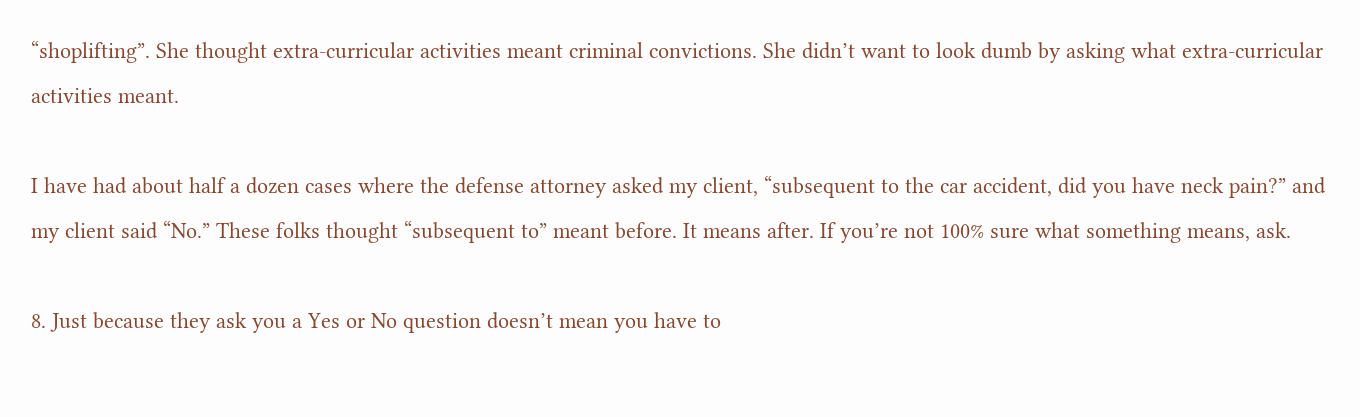“shoplifting”. She thought extra-curricular activities meant criminal convictions. She didn’t want to look dumb by asking what extra-curricular activities meant.

I have had about half a dozen cases where the defense attorney asked my client, “subsequent to the car accident, did you have neck pain?” and my client said “No.” These folks thought “subsequent to” meant before. It means after. If you’re not 100% sure what something means, ask.

8. Just because they ask you a Yes or No question doesn’t mean you have to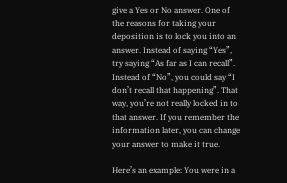give a Yes or No answer. One of the reasons for taking your deposition is to lock you into an answer. Instead of saying “Yes”, try saying “As far as I can recall”. Instead of “No”, you could say “I don’t recall that happening”. That way, you’re not really locked in to that answer. If you remember the information later, you can change your answer to make it true.

Here’s an example: You were in a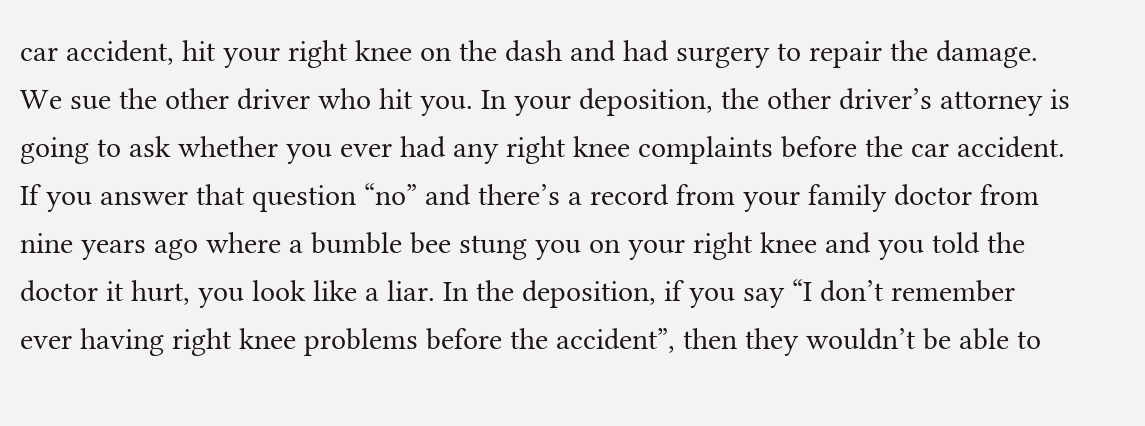car accident, hit your right knee on the dash and had surgery to repair the damage. We sue the other driver who hit you. In your deposition, the other driver’s attorney is going to ask whether you ever had any right knee complaints before the car accident. If you answer that question “no” and there’s a record from your family doctor from nine years ago where a bumble bee stung you on your right knee and you told the doctor it hurt, you look like a liar. In the deposition, if you say “I don’t remember ever having right knee problems before the accident”, then they wouldn’t be able to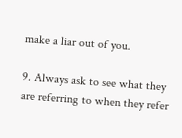make a liar out of you.

9. Always ask to see what they are referring to when they refer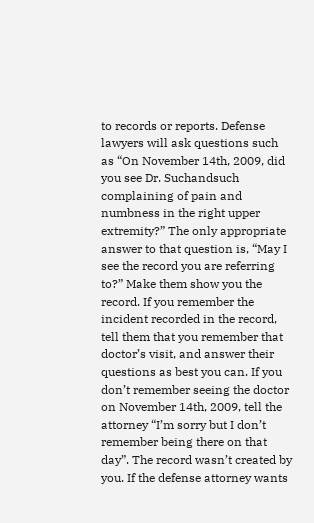to records or reports. Defense lawyers will ask questions such as “On November 14th, 2009, did you see Dr. Suchandsuch complaining of pain and numbness in the right upper extremity?” The only appropriate answer to that question is, “May I see the record you are referring to?” Make them show you the record. If you remember the incident recorded in the record, tell them that you remember that doctor’s visit, and answer their questions as best you can. If you don’t remember seeing the doctor on November 14th, 2009, tell the attorney “I’m sorry but I don’t remember being there on that day”. The record wasn’t created by you. If the defense attorney wants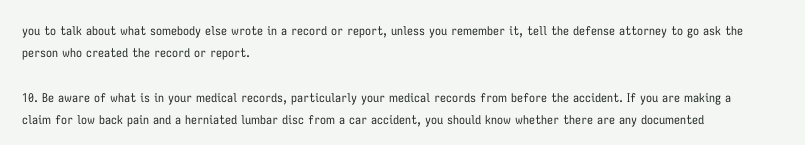you to talk about what somebody else wrote in a record or report, unless you remember it, tell the defense attorney to go ask the person who created the record or report.

10. Be aware of what is in your medical records, particularly your medical records from before the accident. If you are making a claim for low back pain and a herniated lumbar disc from a car accident, you should know whether there are any documented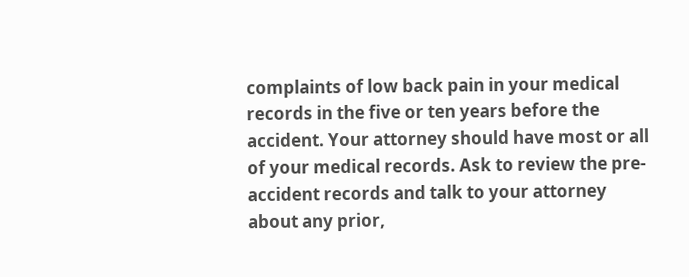complaints of low back pain in your medical records in the five or ten years before the accident. Your attorney should have most or all of your medical records. Ask to review the pre-accident records and talk to your attorney about any prior,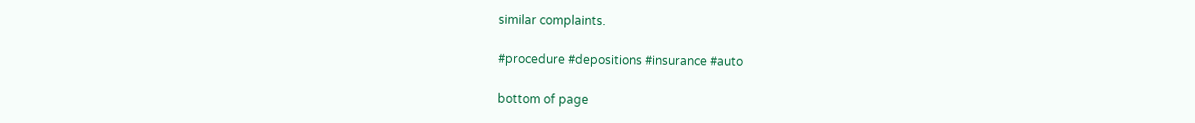similar complaints.

#procedure #depositions #insurance #auto

bottom of page